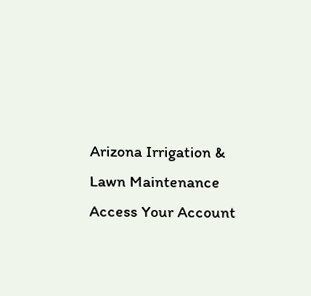Arizona Irrigation & Lawn Maintenance
Access Your Account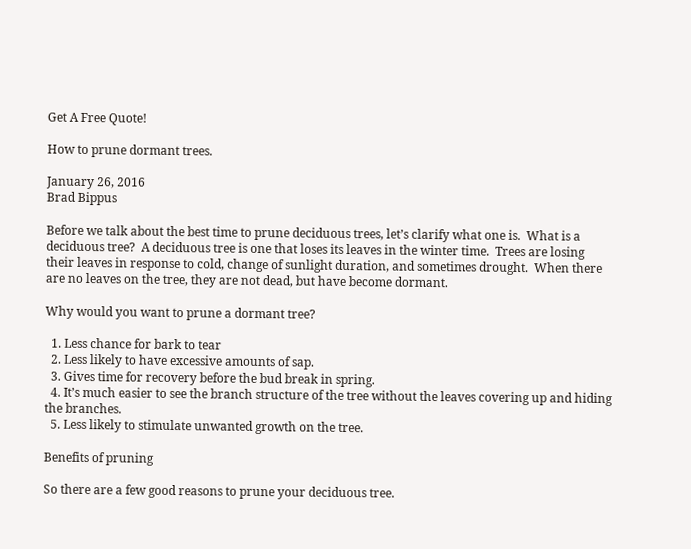Get A Free Quote!

How to prune dormant trees.

January 26, 2016
Brad Bippus

Before we talk about the best time to prune deciduous trees, let’s clarify what one is.  What is a deciduous tree?  A deciduous tree is one that loses its leaves in the winter time.  Trees are losing their leaves in response to cold, change of sunlight duration, and sometimes drought.  When there are no leaves on the tree, they are not dead, but have become dormant.

Why would you want to prune a dormant tree?

  1. Less chance for bark to tear
  2. Less likely to have excessive amounts of sap.
  3. Gives time for recovery before the bud break in spring.
  4. It’s much easier to see the branch structure of the tree without the leaves covering up and hiding the branches.
  5. Less likely to stimulate unwanted growth on the tree.

Benefits of pruning

So there are a few good reasons to prune your deciduous tree.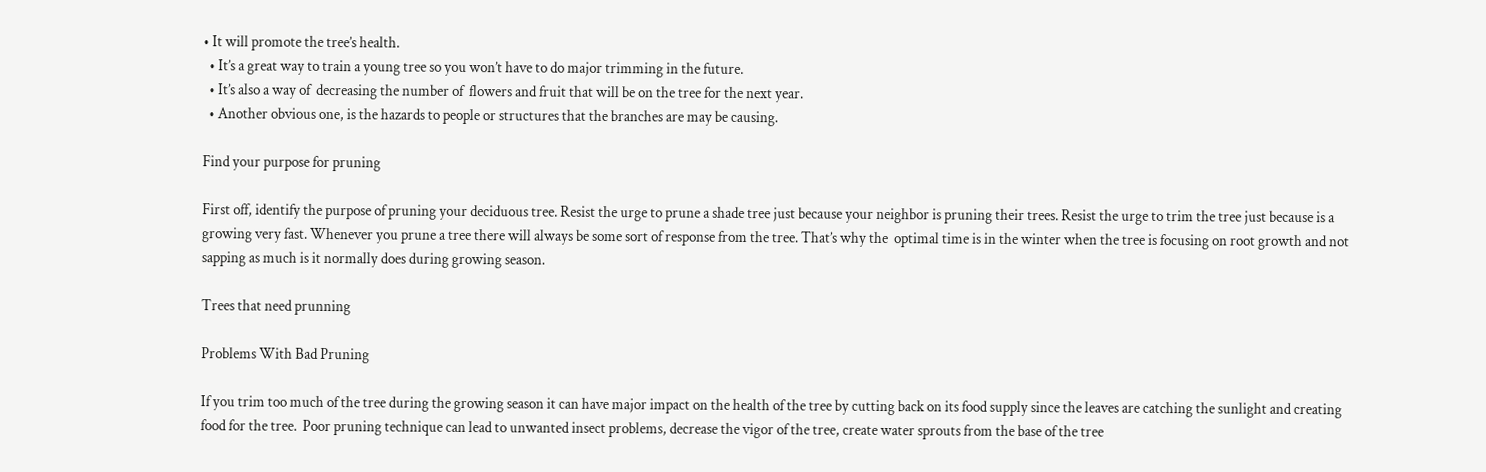• It will promote the tree’s health.
  • It’s a great way to train a young tree so you won’t have to do major trimming in the future.
  • It’s also a way of  decreasing the number of  flowers and fruit that will be on the tree for the next year.
  • Another obvious one, is the hazards to people or structures that the branches are may be causing.

Find your purpose for pruning

First off, identify the purpose of pruning your deciduous tree. Resist the urge to prune a shade tree just because your neighbor is pruning their trees. Resist the urge to trim the tree just because is a growing very fast. Whenever you prune a tree there will always be some sort of response from the tree. That’s why the  optimal time is in the winter when the tree is focusing on root growth and not sapping as much is it normally does during growing season.

Trees that need prunning

Problems With Bad Pruning

If you trim too much of the tree during the growing season it can have major impact on the health of the tree by cutting back on its food supply since the leaves are catching the sunlight and creating food for the tree.  Poor pruning technique can lead to unwanted insect problems, decrease the vigor of the tree, create water sprouts from the base of the tree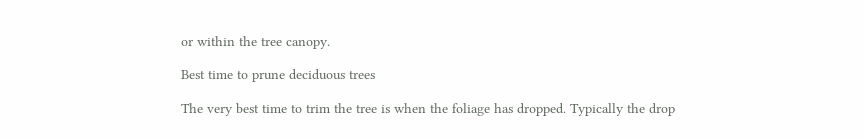or within the tree canopy.

Best time to prune deciduous trees

The very best time to trim the tree is when the foliage has dropped. Typically the drop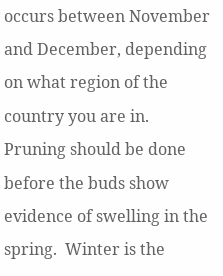occurs between November and December, depending on what region of the country you are in.  Pruning should be done before the buds show evidence of swelling in the spring.  Winter is the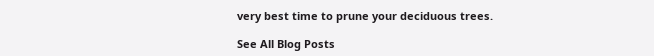very best time to prune your deciduous trees.

See All Blog Posts